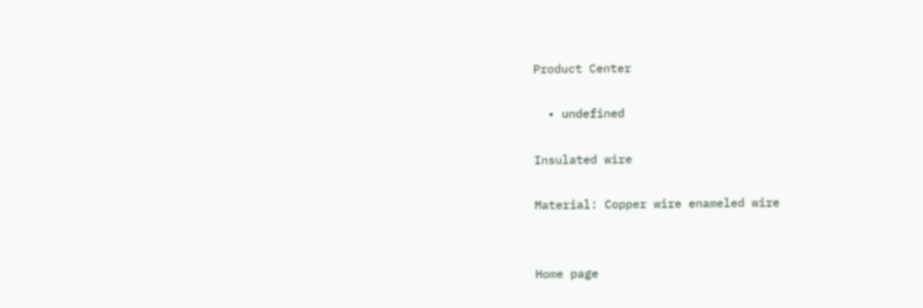Product Center

  • undefined

Insulated wire

Material: Copper wire enameled wire


Home page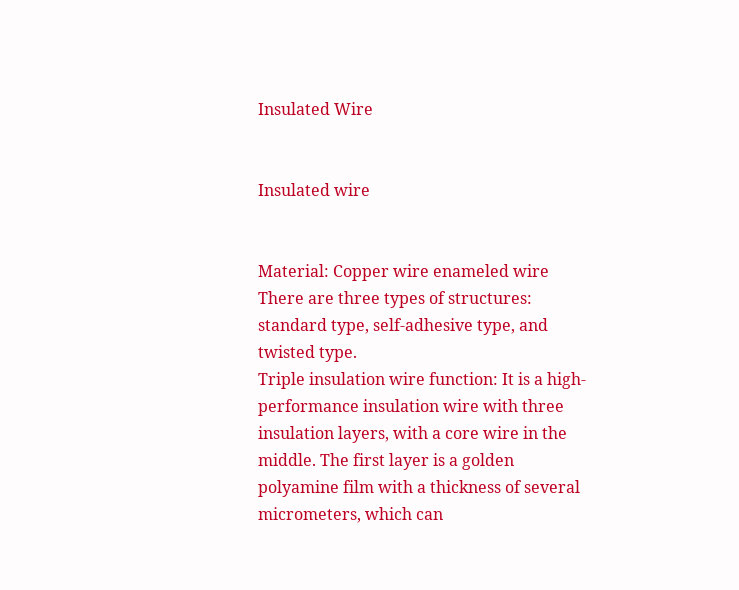Insulated Wire


Insulated wire


Material: Copper wire enameled wire
There are three types of structures: standard type, self-adhesive type, and twisted type.
Triple insulation wire function: It is a high-performance insulation wire with three insulation layers, with a core wire in the middle. The first layer is a golden polyamine film with a thickness of several micrometers, which can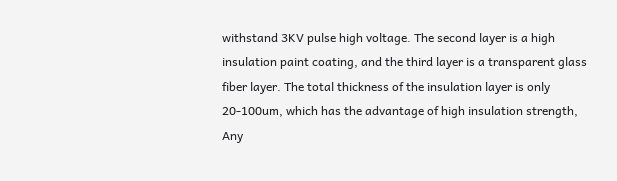withstand 3KV pulse high voltage. The second layer is a high insulation paint coating, and the third layer is a transparent glass fiber layer. The total thickness of the insulation layer is only 20-100um, which has the advantage of high insulation strength, Any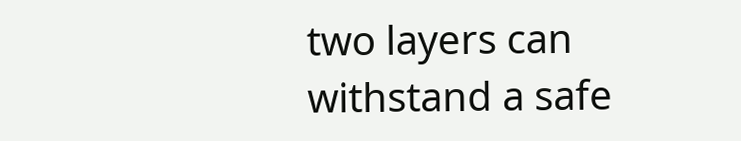two layers can withstand a safe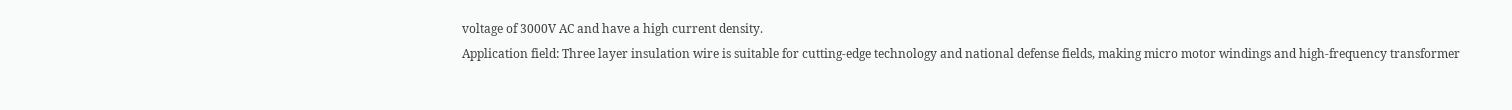voltage of 3000V AC and have a high current density.
Application field: Three layer insulation wire is suitable for cutting-edge technology and national defense fields, making micro motor windings and high-frequency transformer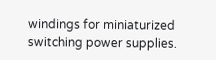windings for miniaturized switching power supplies.